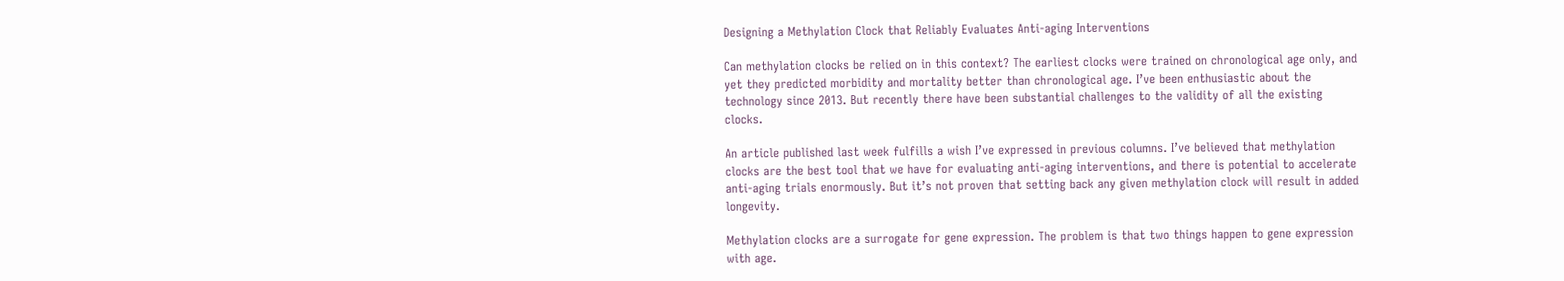Designing a Methylation Clock that Reliably Evaluates Anti-aging Interventions

Can methylation clocks be relied on in this context? The earliest clocks were trained on chronological age only, and yet they predicted morbidity and mortality better than chronological age. I’ve been enthusiastic about the technology since 2013. But recently there have been substantial challenges to the validity of all the existing clocks.

An article published last week fulfills a wish I’ve expressed in previous columns. I’ve believed that methylation clocks are the best tool that we have for evaluating anti-aging interventions, and there is potential to accelerate anti-aging trials enormously. But it’s not proven that setting back any given methylation clock will result in added longevity.

Methylation clocks are a surrogate for gene expression. The problem is that two things happen to gene expression with age.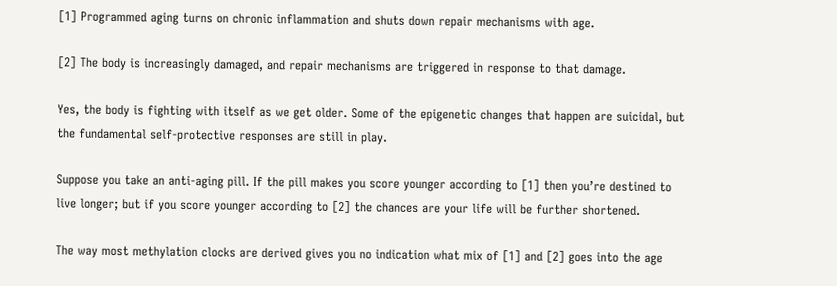[1] Programmed aging turns on chronic inflammation and shuts down repair mechanisms with age.

[2] The body is increasingly damaged, and repair mechanisms are triggered in response to that damage.

Yes, the body is fighting with itself as we get older. Some of the epigenetic changes that happen are suicidal, but the fundamental self-protective responses are still in play.

Suppose you take an anti-aging pill. If the pill makes you score younger according to [1] then you’re destined to live longer; but if you score younger according to [2] the chances are your life will be further shortened.

The way most methylation clocks are derived gives you no indication what mix of [1] and [2] goes into the age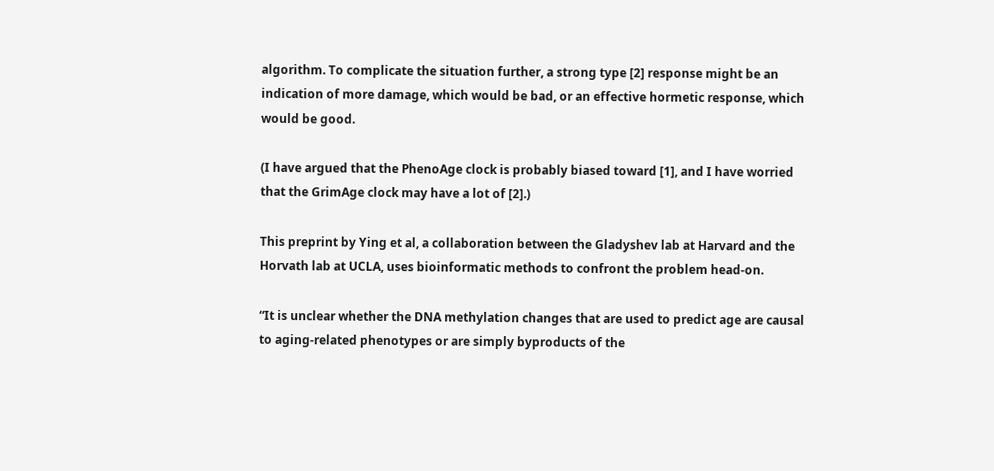algorithm. To complicate the situation further, a strong type [2] response might be an indication of more damage, which would be bad, or an effective hormetic response, which would be good.

(I have argued that the PhenoAge clock is probably biased toward [1], and I have worried that the GrimAge clock may have a lot of [2].)

This preprint by Ying et al, a collaboration between the Gladyshev lab at Harvard and the Horvath lab at UCLA, uses bioinformatic methods to confront the problem head-on.

“It is unclear whether the DNA methylation changes that are used to predict age are causal to aging-related phenotypes or are simply byproducts of the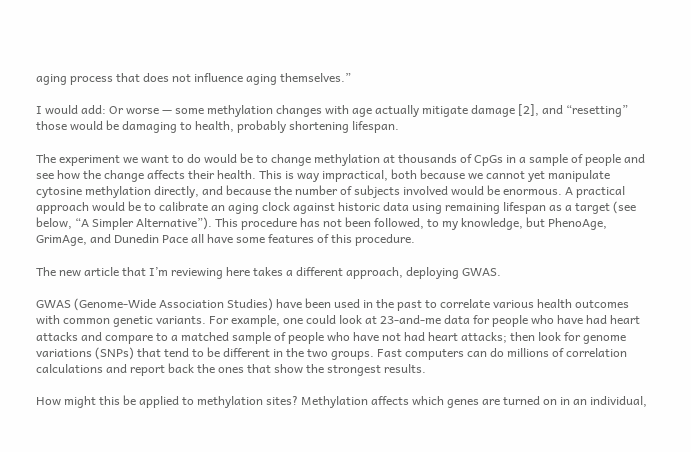aging process that does not influence aging themselves.”

I would add: Or worse — some methylation changes with age actually mitigate damage [2], and “resetting” those would be damaging to health, probably shortening lifespan.

The experiment we want to do would be to change methylation at thousands of CpGs in a sample of people and see how the change affects their health. This is way impractical, both because we cannot yet manipulate cytosine methylation directly, and because the number of subjects involved would be enormous. A practical approach would be to calibrate an aging clock against historic data using remaining lifespan as a target (see below, “A Simpler Alternative”). This procedure has not been followed, to my knowledge, but PhenoAge, GrimAge, and Dunedin Pace all have some features of this procedure.

The new article that I’m reviewing here takes a different approach, deploying GWAS.

GWAS (Genome-Wide Association Studies) have been used in the past to correlate various health outcomes with common genetic variants. For example, one could look at 23-and-me data for people who have had heart attacks and compare to a matched sample of people who have not had heart attacks; then look for genome variations (SNPs) that tend to be different in the two groups. Fast computers can do millions of correlation calculations and report back the ones that show the strongest results.

How might this be applied to methylation sites? Methylation affects which genes are turned on in an individual,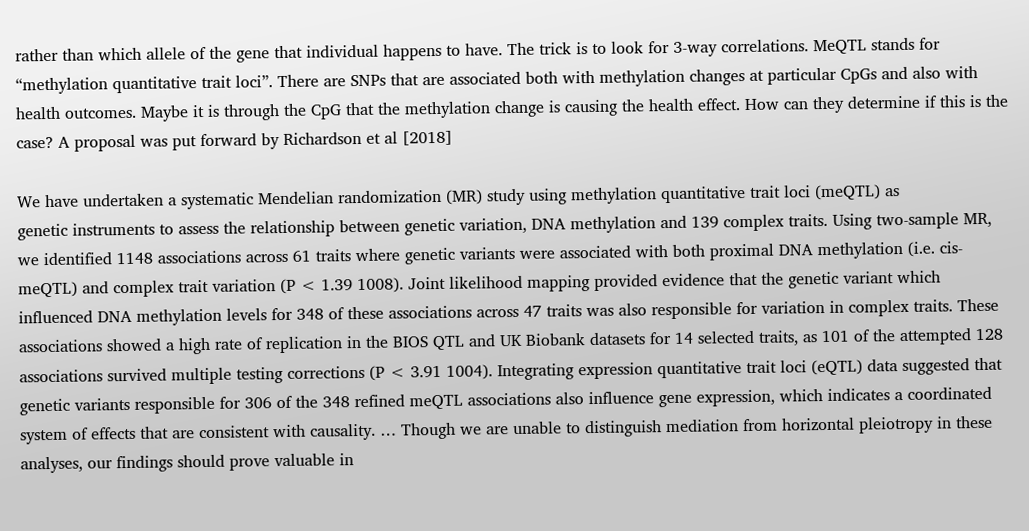rather than which allele of the gene that individual happens to have. The trick is to look for 3-way correlations. MeQTL stands for “methylation quantitative trait loci”. There are SNPs that are associated both with methylation changes at particular CpGs and also with health outcomes. Maybe it is through the CpG that the methylation change is causing the health effect. How can they determine if this is the case? A proposal was put forward by Richardson et al [2018]

We have undertaken a systematic Mendelian randomization (MR) study using methylation quantitative trait loci (meQTL) as
genetic instruments to assess the relationship between genetic variation, DNA methylation and 139 complex traits. Using two-sample MR, we identified 1148 associations across 61 traits where genetic variants were associated with both proximal DNA methylation (i.e. cis-meQTL) and complex trait variation (P < 1.39 1008). Joint likelihood mapping provided evidence that the genetic variant which influenced DNA methylation levels for 348 of these associations across 47 traits was also responsible for variation in complex traits. These associations showed a high rate of replication in the BIOS QTL and UK Biobank datasets for 14 selected traits, as 101 of the attempted 128 associations survived multiple testing corrections (P < 3.91 1004). Integrating expression quantitative trait loci (eQTL) data suggested that genetic variants responsible for 306 of the 348 refined meQTL associations also influence gene expression, which indicates a coordinated system of effects that are consistent with causality. … Though we are unable to distinguish mediation from horizontal pleiotropy in these analyses, our findings should prove valuable in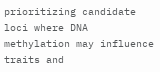prioritizing candidate loci where DNA methylation may influence traits and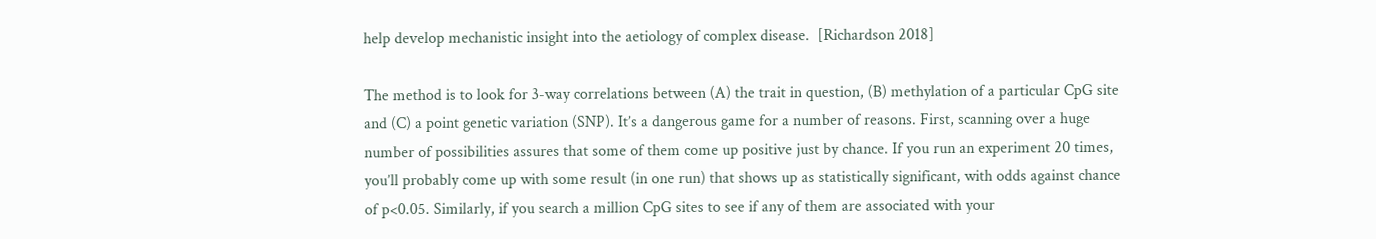help develop mechanistic insight into the aetiology of complex disease.  [Richardson 2018]

The method is to look for 3-way correlations between (A) the trait in question, (B) methylation of a particular CpG site and (C) a point genetic variation (SNP). It’s a dangerous game for a number of reasons. First, scanning over a huge number of possibilities assures that some of them come up positive just by chance. If you run an experiment 20 times, you’ll probably come up with some result (in one run) that shows up as statistically significant, with odds against chance of p<0.05. Similarly, if you search a million CpG sites to see if any of them are associated with your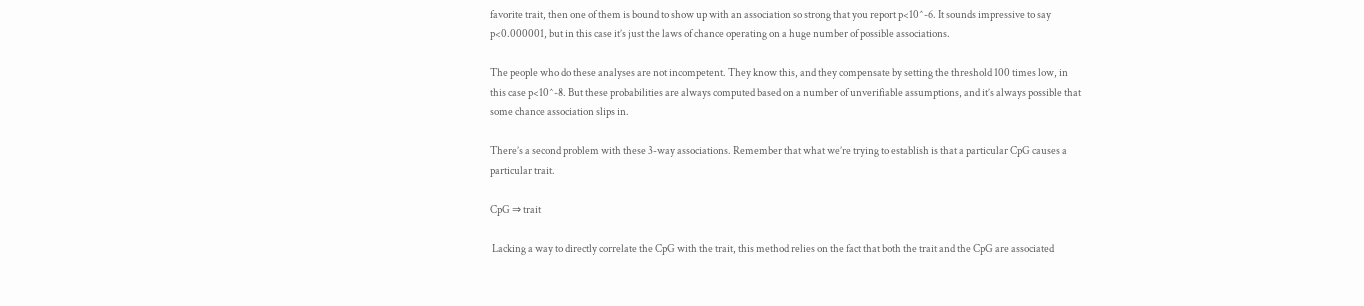favorite trait, then one of them is bound to show up with an association so strong that you report p<10^-6. It sounds impressive to say p<0.000001, but in this case it’s just the laws of chance operating on a huge number of possible associations.

The people who do these analyses are not incompetent. They know this, and they compensate by setting the threshold 100 times low, in this case p<10^-8. But these probabilities are always computed based on a number of unverifiable assumptions, and it’s always possible that some chance association slips in.

There’s a second problem with these 3-way associations. Remember that what we’re trying to establish is that a particular CpG causes a particular trait.

CpG ⇒ trait

 Lacking a way to directly correlate the CpG with the trait, this method relies on the fact that both the trait and the CpG are associated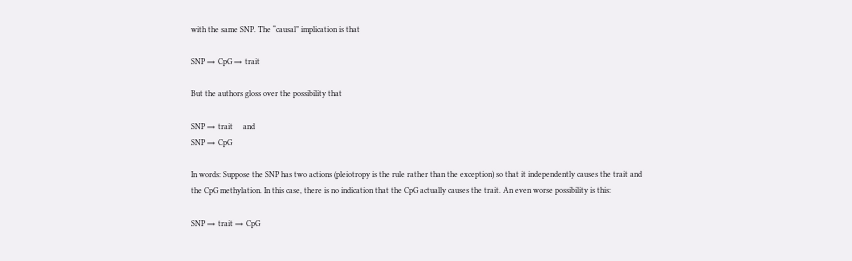with the same SNP. The “causal” implication is that

SNP ⇒ CpG ⇒ trait

But the authors gloss over the possibility that

SNP ⇒ trait     and
SNP ⇒ CpG

In words: Suppose the SNP has two actions (pleiotropy is the rule rather than the exception) so that it independently causes the trait and the CpG methylation. In this case, there is no indication that the CpG actually causes the trait. An even worse possibility is this:

SNP ⇒ trait ⇒ CpG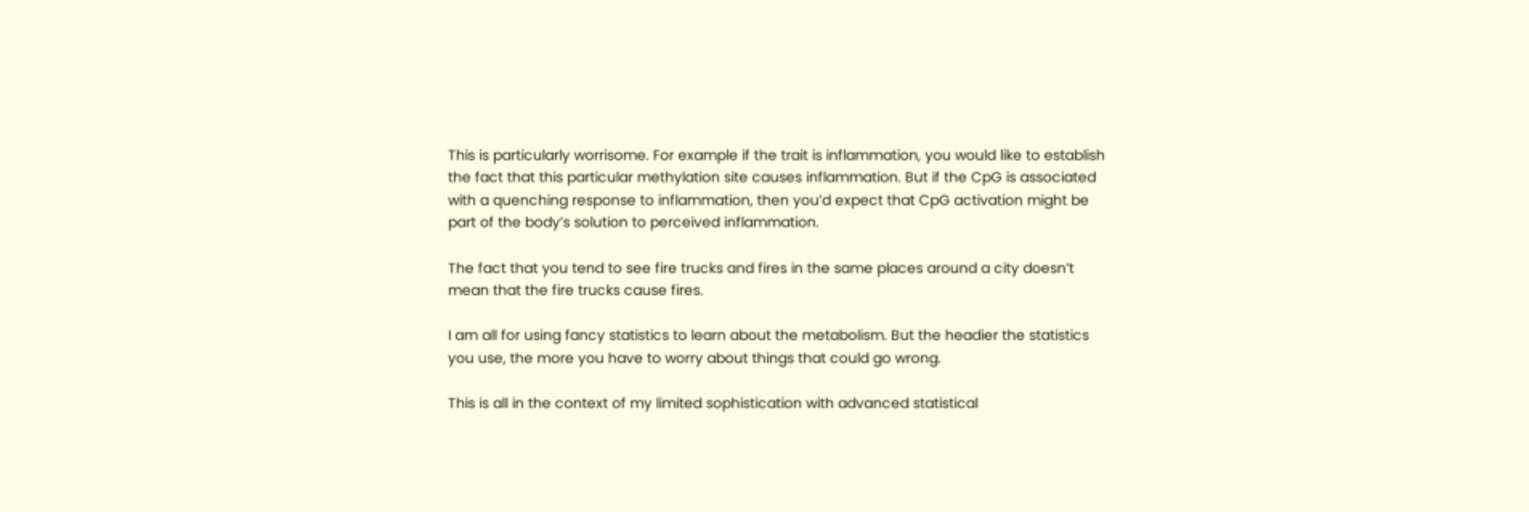This is particularly worrisome. For example if the trait is inflammation, you would like to establish the fact that this particular methylation site causes inflammation. But if the CpG is associated with a quenching response to inflammation, then you’d expect that CpG activation might be part of the body’s solution to perceived inflammation.

The fact that you tend to see fire trucks and fires in the same places around a city doesn’t mean that the fire trucks cause fires.

I am all for using fancy statistics to learn about the metabolism. But the headier the statistics you use, the more you have to worry about things that could go wrong.

This is all in the context of my limited sophistication with advanced statistical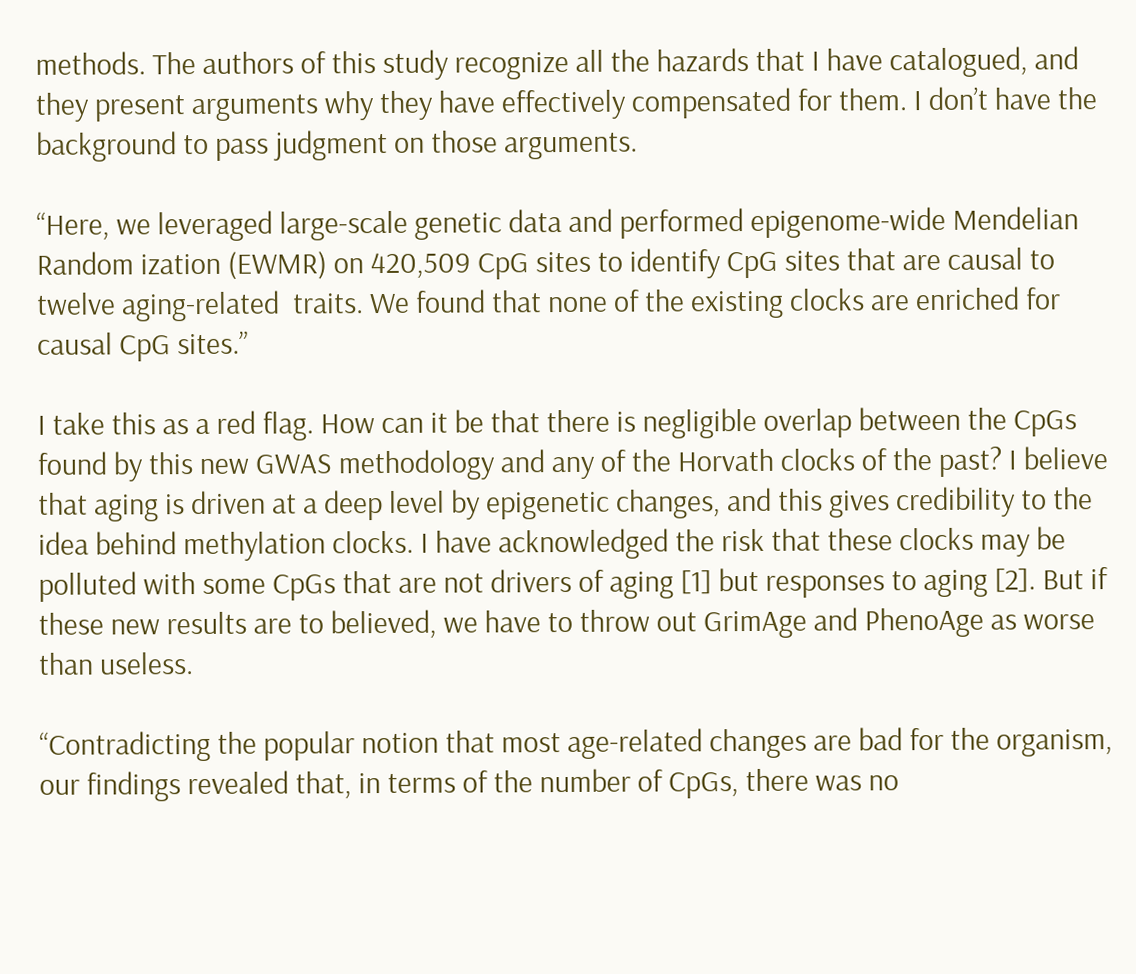methods. The authors of this study recognize all the hazards that I have catalogued, and they present arguments why they have effectively compensated for them. I don’t have the background to pass judgment on those arguments.

“Here, we leveraged large-scale genetic data and performed epigenome-wide Mendelian Random ization (EWMR) on 420,509 CpG sites to identify CpG sites that are causal to twelve aging-related  traits. We found that none of the existing clocks are enriched for causal CpG sites.”

I take this as a red flag. How can it be that there is negligible overlap between the CpGs found by this new GWAS methodology and any of the Horvath clocks of the past? I believe that aging is driven at a deep level by epigenetic changes, and this gives credibility to the idea behind methylation clocks. I have acknowledged the risk that these clocks may be polluted with some CpGs that are not drivers of aging [1] but responses to aging [2]. But if these new results are to believed, we have to throw out GrimAge and PhenoAge as worse than useless.

“Contradicting the popular notion that most age-related changes are bad for the organism, our findings revealed that, in terms of the number of CpGs, there was no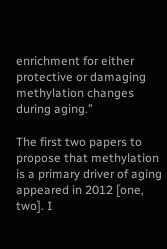enrichment for either protective or damaging methylation changes during aging.”

The first two papers to propose that methylation is a primary driver of aging appeared in 2012 [one, two]. I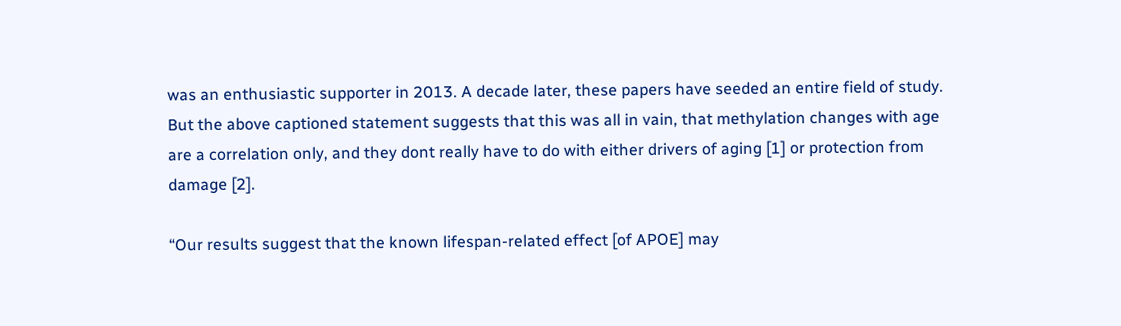was an enthusiastic supporter in 2013. A decade later, these papers have seeded an entire field of study. But the above captioned statement suggests that this was all in vain, that methylation changes with age are a correlation only, and they dont really have to do with either drivers of aging [1] or protection from damage [2].

“Our results suggest that the known lifespan-related effect [of APOE] may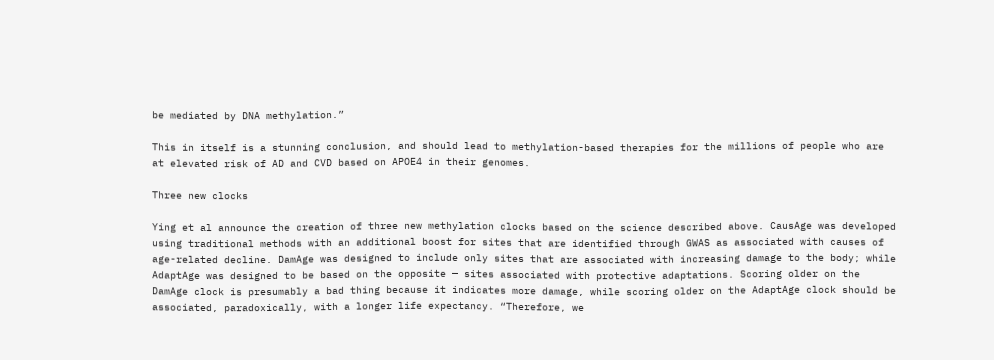be mediated by DNA methylation.”

This in itself is a stunning conclusion, and should lead to methylation-based therapies for the millions of people who are at elevated risk of AD and CVD based on APOE4 in their genomes.

Three new clocks

Ying et al announce the creation of three new methylation clocks based on the science described above. CausAge was developed using traditional methods with an additional boost for sites that are identified through GWAS as associated with causes of age-related decline. DamAge was designed to include only sites that are associated with increasing damage to the body; while AdaptAge was designed to be based on the opposite — sites associated with protective adaptations. Scoring older on the DamAge clock is presumably a bad thing because it indicates more damage, while scoring older on the AdaptAge clock should be associated, paradoxically, with a longer life expectancy. “Therefore, we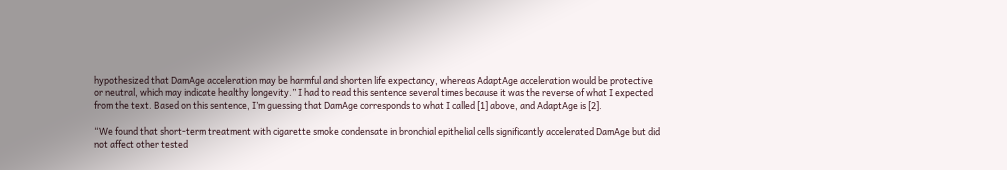hypothesized that DamAge acceleration may be harmful and shorten life expectancy, whereas AdaptAge acceleration would be protective or neutral, which may indicate healthy longevity.” I had to read this sentence several times because it was the reverse of what I expected from the text. Based on this sentence, I’m guessing that DamAge corresponds to what I called [1] above, and AdaptAge is [2].

“We found that short-term treatment with cigarette smoke condensate in bronchial epithelial cells significantly accelerated DamAge but did not affect other tested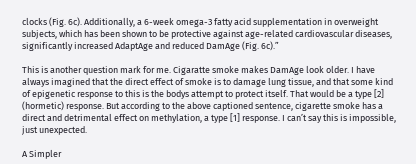clocks (Fig. 6c). Additionally, a 6-week omega-3 fatty acid supplementation in overweight subjects, which has been shown to be protective against age-related cardiovascular diseases, significantly increased AdaptAge and reduced DamAge (Fig. 6c).”

This is another question mark for me. Cigaratte smoke makes DamAge look older. I have always imagined that the direct effect of smoke is to damage lung tissue, and that some kind of epigenetic response to this is the bodys attempt to protect itself. That would be a type [2] (hormetic) response. But according to the above captioned sentence, cigarette smoke has a direct and detrimental effect on methylation, a type [1] response. I can’t say this is impossible, just unexpected.

A Simpler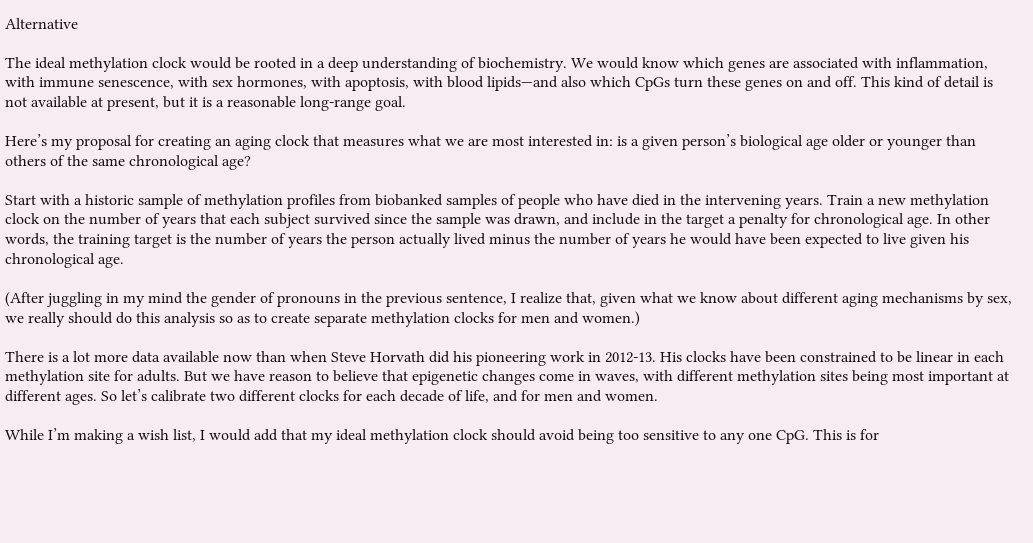Alternative

The ideal methylation clock would be rooted in a deep understanding of biochemistry. We would know which genes are associated with inflammation, with immune senescence, with sex hormones, with apoptosis, with blood lipids—and also which CpGs turn these genes on and off. This kind of detail is not available at present, but it is a reasonable long-range goal.

Here’s my proposal for creating an aging clock that measures what we are most interested in: is a given person’s biological age older or younger than others of the same chronological age?

Start with a historic sample of methylation profiles from biobanked samples of people who have died in the intervening years. Train a new methylation clock on the number of years that each subject survived since the sample was drawn, and include in the target a penalty for chronological age. In other words, the training target is the number of years the person actually lived minus the number of years he would have been expected to live given his chronological age.

(After juggling in my mind the gender of pronouns in the previous sentence, I realize that, given what we know about different aging mechanisms by sex, we really should do this analysis so as to create separate methylation clocks for men and women.)

There is a lot more data available now than when Steve Horvath did his pioneering work in 2012-13. His clocks have been constrained to be linear in each methylation site for adults. But we have reason to believe that epigenetic changes come in waves, with different methylation sites being most important at different ages. So let’s calibrate two different clocks for each decade of life, and for men and women.

While I’m making a wish list, I would add that my ideal methylation clock should avoid being too sensitive to any one CpG. This is for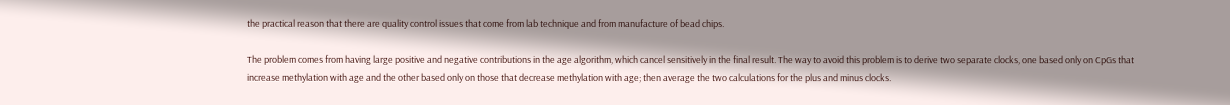the practical reason that there are quality control issues that come from lab technique and from manufacture of bead chips.

The problem comes from having large positive and negative contributions in the age algorithm, which cancel sensitively in the final result. The way to avoid this problem is to derive two separate clocks, one based only on CpGs that increase methylation with age and the other based only on those that decrease methylation with age; then average the two calculations for the plus and minus clocks.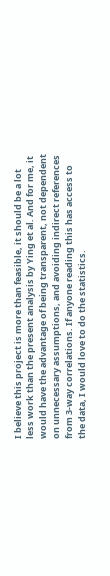I believe this project is more than feasible, it should be a lot less work than the present analysis by Ying et al. And for me, it would have the advantage of being transparent, not dependent on unnecessary assumptions, and avoiding indirect references from 3-way correlations. If anyone reading this has access to the data, I would love to do the statistics.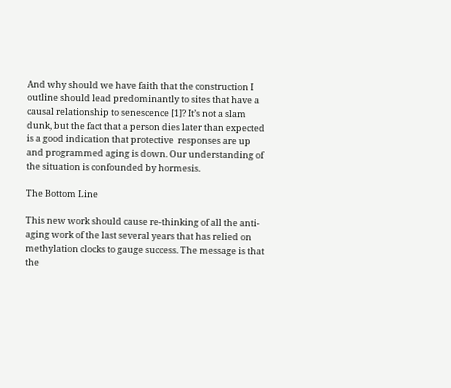And why should we have faith that the construction I outline should lead predominantly to sites that have a causal relationship to senescence [1]? It’s not a slam dunk, but the fact that a person dies later than expected is a good indication that protective  responses are up and programmed aging is down. Our understanding of the situation is confounded by hormesis.

The Bottom Line

This new work should cause re-thinking of all the anti-aging work of the last several years that has relied on methylation clocks to gauge success. The message is that the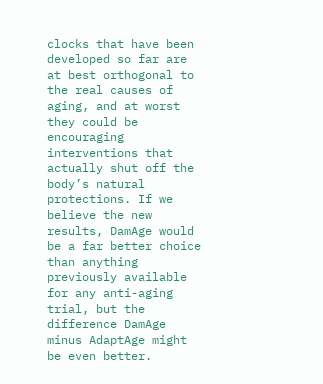clocks that have been developed so far are at best orthogonal to the real causes of aging, and at worst they could be encouraging interventions that actually shut off the body’s natural protections. If we believe the new results, DamAge would be a far better choice than anything previously available for any anti-aging trial, but the difference DamAge minus AdaptAge might be even better.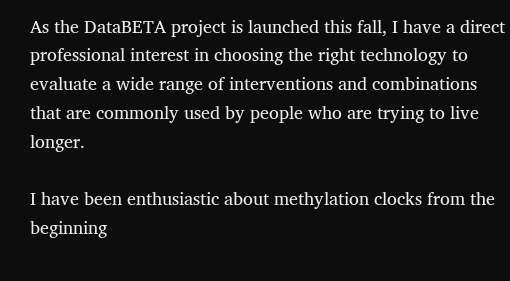As the DataBETA project is launched this fall, I have a direct professional interest in choosing the right technology to evaluate a wide range of interventions and combinations that are commonly used by people who are trying to live longer.

I have been enthusiastic about methylation clocks from the beginning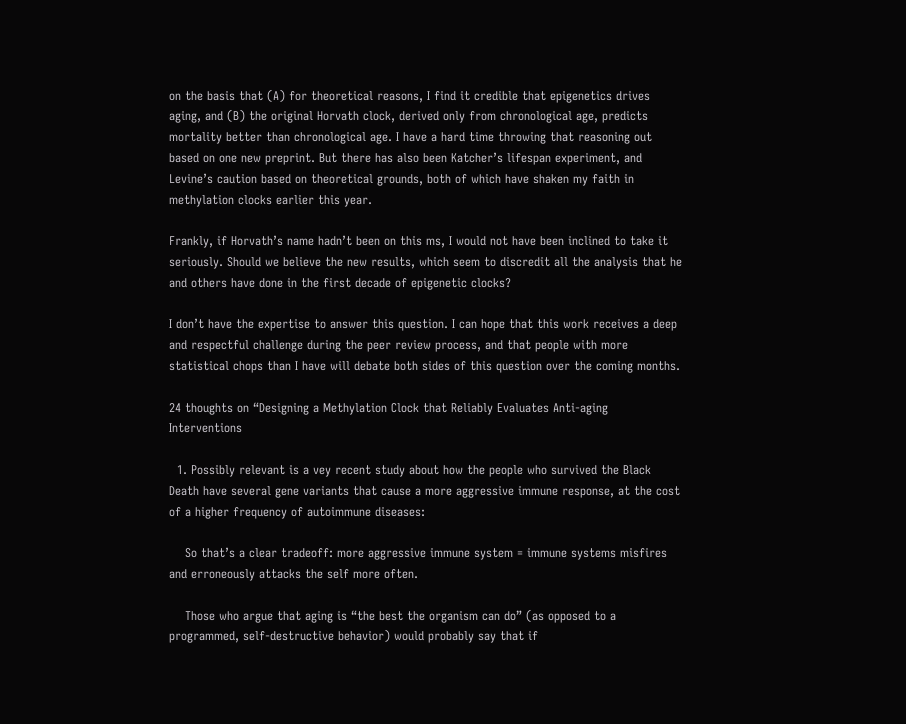on the basis that (A) for theoretical reasons, I find it credible that epigenetics drives aging, and (B) the original Horvath clock, derived only from chronological age, predicts mortality better than chronological age. I have a hard time throwing that reasoning out based on one new preprint. But there has also been Katcher’s lifespan experiment, and Levine’s caution based on theoretical grounds, both of which have shaken my faith in methylation clocks earlier this year.

Frankly, if Horvath’s name hadn’t been on this ms, I would not have been inclined to take it seriously. Should we believe the new results, which seem to discredit all the analysis that he and others have done in the first decade of epigenetic clocks?

I don’t have the expertise to answer this question. I can hope that this work receives a deep and respectful challenge during the peer review process, and that people with more statistical chops than I have will debate both sides of this question over the coming months.

24 thoughts on “Designing a Methylation Clock that Reliably Evaluates Anti-aging Interventions

  1. Possibly relevant is a vey recent study about how the people who survived the Black Death have several gene variants that cause a more aggressive immune response, at the cost of a higher frequency of autoimmune diseases:

    So that’s a clear tradeoff: more aggressive immune system = immune systems misfires and erroneously attacks the self more often.

    Those who argue that aging is “the best the organism can do” (as opposed to a programmed, self-destructive behavior) would probably say that if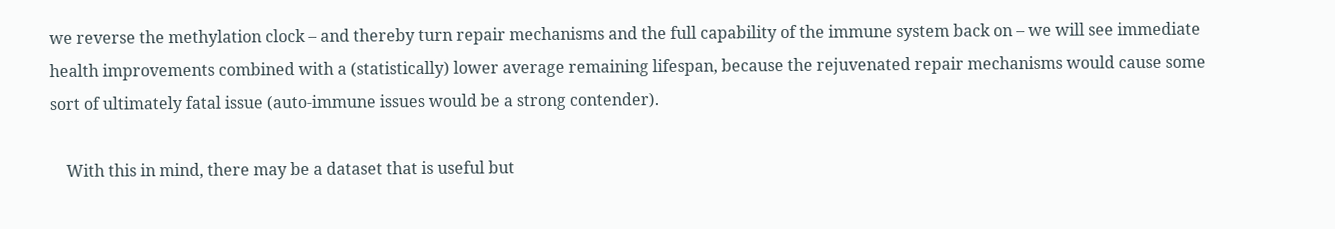we reverse the methylation clock – and thereby turn repair mechanisms and the full capability of the immune system back on – we will see immediate health improvements combined with a (statistically) lower average remaining lifespan, because the rejuvenated repair mechanisms would cause some sort of ultimately fatal issue (auto-immune issues would be a strong contender).

    With this in mind, there may be a dataset that is useful but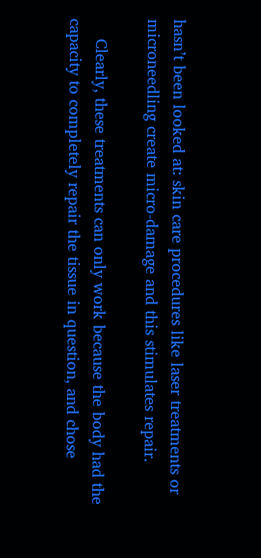hasn’t been looked at: skin care procedures like laser treatments or microneedling create micro-damage and this stimulates repair.

    Clearly, these treatments can only work because the body had the capacity to completely repair the tissue in question, and chose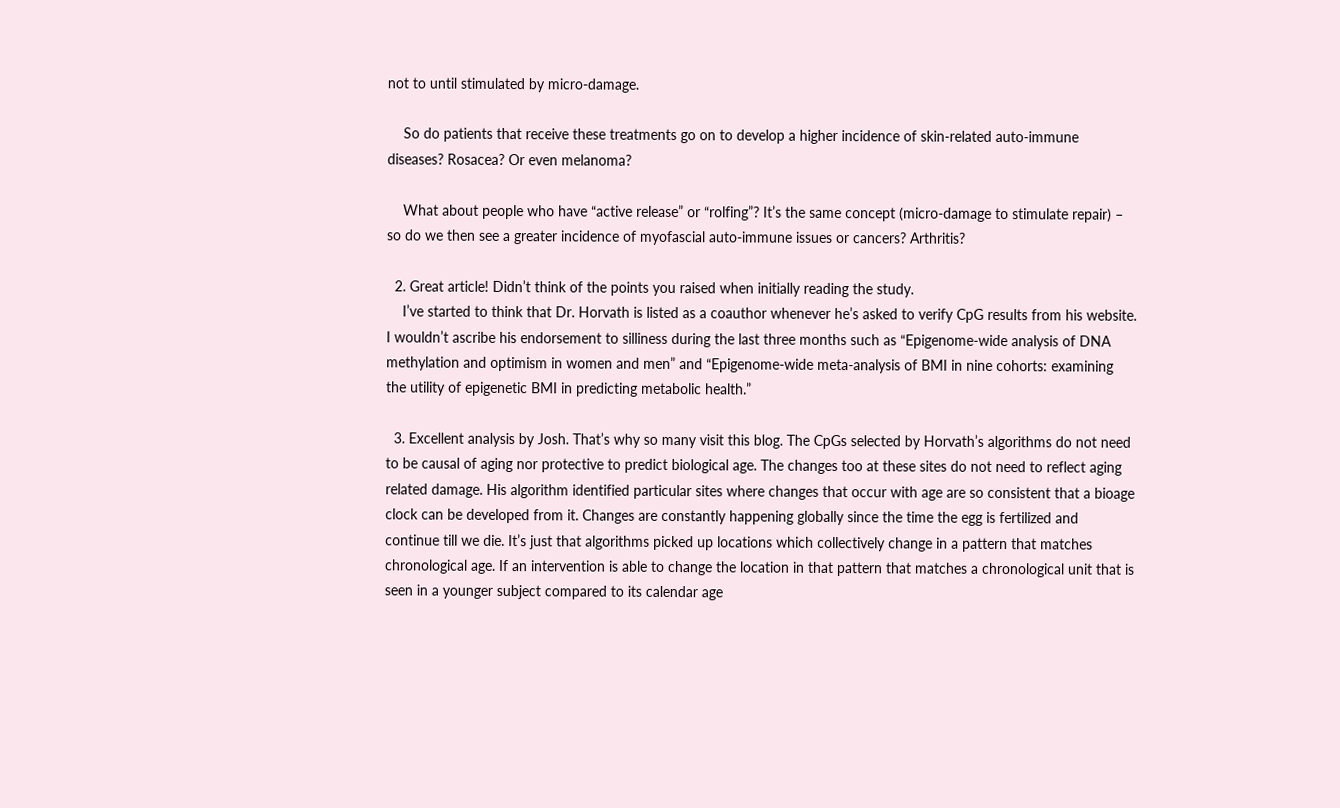not to until stimulated by micro-damage.

    So do patients that receive these treatments go on to develop a higher incidence of skin-related auto-immune diseases? Rosacea? Or even melanoma?

    What about people who have “active release” or “rolfing”? It’s the same concept (micro-damage to stimulate repair) – so do we then see a greater incidence of myofascial auto-immune issues or cancers? Arthritis?

  2. Great article! Didn’t think of the points you raised when initially reading the study.
    I’ve started to think that Dr. Horvath is listed as a coauthor whenever he’s asked to verify CpG results from his website. I wouldn’t ascribe his endorsement to silliness during the last three months such as “Epigenome-wide analysis of DNA methylation and optimism in women and men” and “Epigenome-wide meta-analysis of BMI in nine cohorts: examining the utility of epigenetic BMI in predicting metabolic health.”

  3. Excellent analysis by Josh. That’s why so many visit this blog. The CpGs selected by Horvath’s algorithms do not need to be causal of aging nor protective to predict biological age. The changes too at these sites do not need to reflect aging related damage. His algorithm identified particular sites where changes that occur with age are so consistent that a bioage clock can be developed from it. Changes are constantly happening globally since the time the egg is fertilized and continue till we die. It’s just that algorithms picked up locations which collectively change in a pattern that matches chronological age. If an intervention is able to change the location in that pattern that matches a chronological unit that is seen in a younger subject compared to its calendar age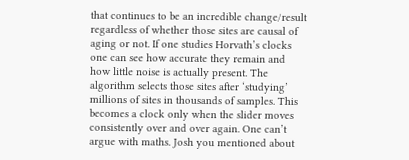that continues to be an incredible change/result regardless of whether those sites are causal of aging or not. If one studies Horvath’s clocks one can see how accurate they remain and how little noise is actually present. The algorithm selects those sites after ‘studying’ millions of sites in thousands of samples. This becomes a clock only when the slider moves consistently over and over again. One can’t argue with maths. Josh you mentioned about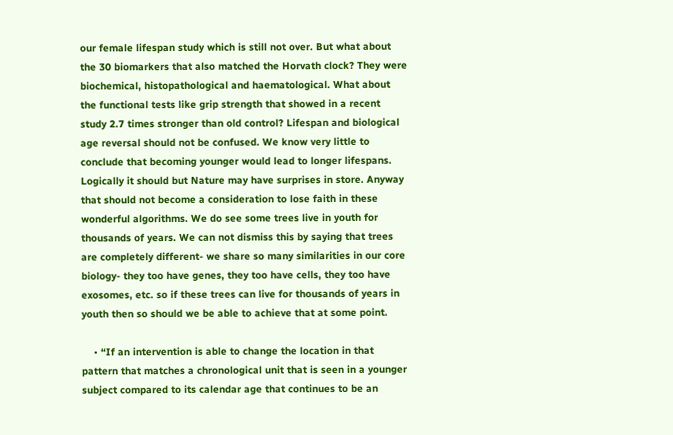our female lifespan study which is still not over. But what about the 30 biomarkers that also matched the Horvath clock? They were biochemical, histopathological and haematological. What about the functional tests like grip strength that showed in a recent study 2.7 times stronger than old control? Lifespan and biological age reversal should not be confused. We know very little to conclude that becoming younger would lead to longer lifespans. Logically it should but Nature may have surprises in store. Anyway that should not become a consideration to lose faith in these wonderful algorithms. We do see some trees live in youth for thousands of years. We can not dismiss this by saying that trees are completely different- we share so many similarities in our core biology- they too have genes, they too have cells, they too have exosomes, etc. so if these trees can live for thousands of years in youth then so should we be able to achieve that at some point.

    • “If an intervention is able to change the location in that pattern that matches a chronological unit that is seen in a younger subject compared to its calendar age that continues to be an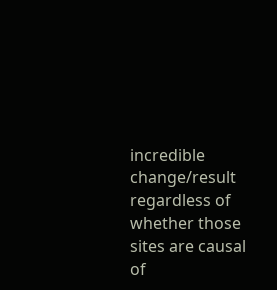incredible change/result regardless of whether those sites are causal of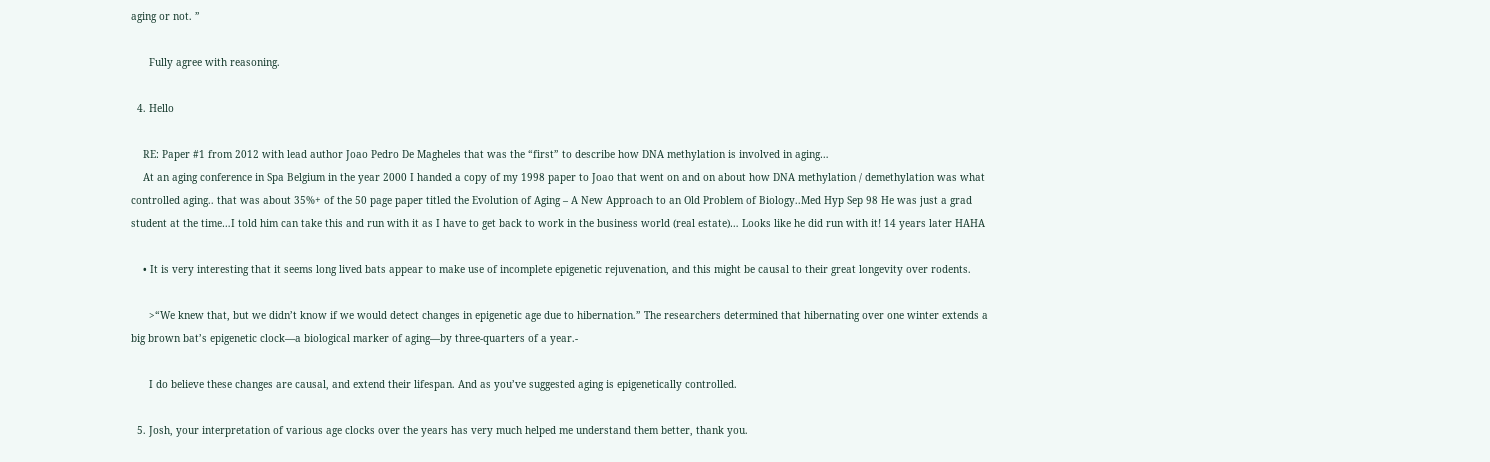aging or not. ”

      Fully agree with reasoning.

  4. Hello

    RE: Paper #1 from 2012 with lead author Joao Pedro De Magheles that was the “first” to describe how DNA methylation is involved in aging…
    At an aging conference in Spa Belgium in the year 2000 I handed a copy of my 1998 paper to Joao that went on and on about how DNA methylation / demethylation was what controlled aging.. that was about 35%+ of the 50 page paper titled the Evolution of Aging – A New Approach to an Old Problem of Biology..Med Hyp Sep 98 He was just a grad student at the time…I told him can take this and run with it as I have to get back to work in the business world (real estate)… Looks like he did run with it! 14 years later HAHA

    • It is very interesting that it seems long lived bats appear to make use of incomplete epigenetic rejuvenation, and this might be causal to their great longevity over rodents.

      >“We knew that, but we didn’t know if we would detect changes in epigenetic age due to hibernation.” The researchers determined that hibernating over one winter extends a big brown bat’s epigenetic clock—a biological marker of aging—by three-quarters of a year.-

      I do believe these changes are causal, and extend their lifespan. And as you’ve suggested aging is epigenetically controlled.

  5. Josh, your interpretation of various age clocks over the years has very much helped me understand them better, thank you.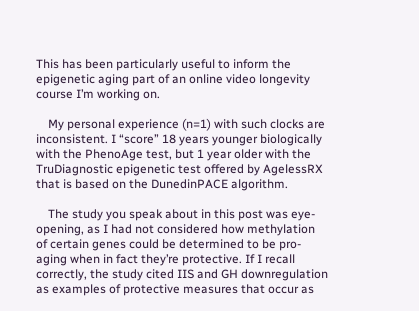This has been particularly useful to inform the epigenetic aging part of an online video longevity course I’m working on.

    My personal experience (n=1) with such clocks are inconsistent. I “score” 18 years younger biologically with the PhenoAge test, but 1 year older with the TruDiagnostic epigenetic test offered by AgelessRX that is based on the DunedinPACE algorithm.

    The study you speak about in this post was eye-opening, as I had not considered how methylation of certain genes could be determined to be pro-aging when in fact they’re protective. If I recall correctly, the study cited IIS and GH downregulation as examples of protective measures that occur as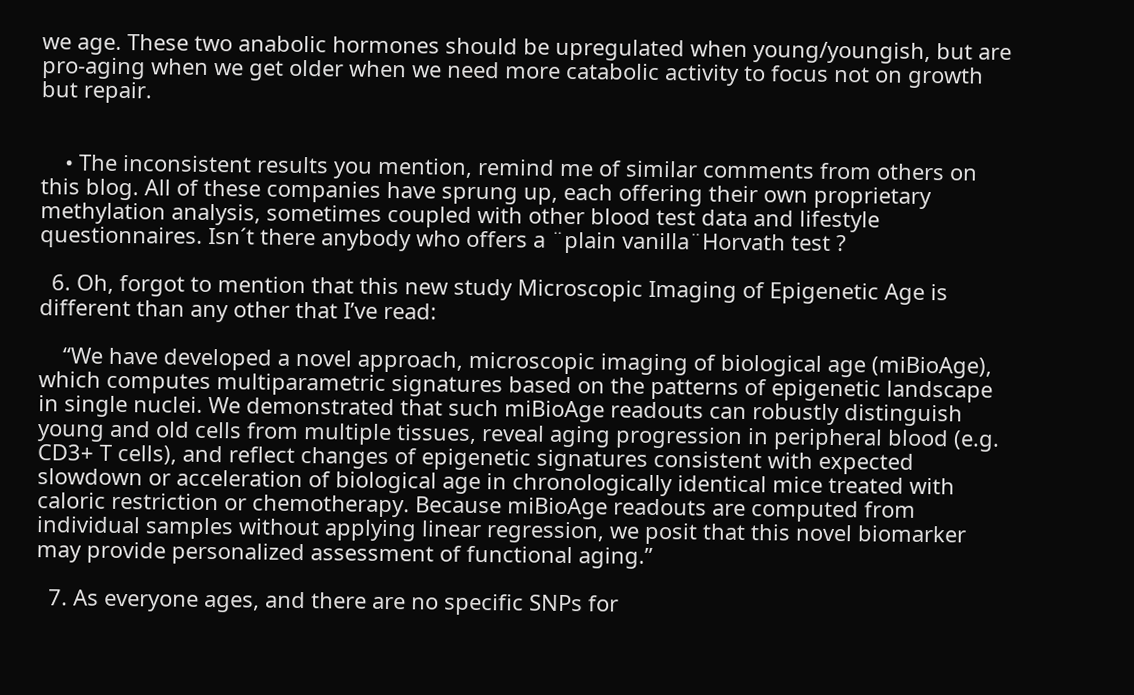we age. These two anabolic hormones should be upregulated when young/youngish, but are pro-aging when we get older when we need more catabolic activity to focus not on growth but repair.


    • The inconsistent results you mention, remind me of similar comments from others on this blog. All of these companies have sprung up, each offering their own proprietary methylation analysis, sometimes coupled with other blood test data and lifestyle questionnaires. Isn´t there anybody who offers a ¨plain vanilla¨Horvath test ?

  6. Oh, forgot to mention that this new study Microscopic Imaging of Epigenetic Age is different than any other that I’ve read:

    “We have developed a novel approach, microscopic imaging of biological age (miBioAge), which computes multiparametric signatures based on the patterns of epigenetic landscape in single nuclei. We demonstrated that such miBioAge readouts can robustly distinguish young and old cells from multiple tissues, reveal aging progression in peripheral blood (e.g. CD3+ T cells), and reflect changes of epigenetic signatures consistent with expected slowdown or acceleration of biological age in chronologically identical mice treated with caloric restriction or chemotherapy. Because miBioAge readouts are computed from individual samples without applying linear regression, we posit that this novel biomarker may provide personalized assessment of functional aging.”

  7. As everyone ages, and there are no specific SNPs for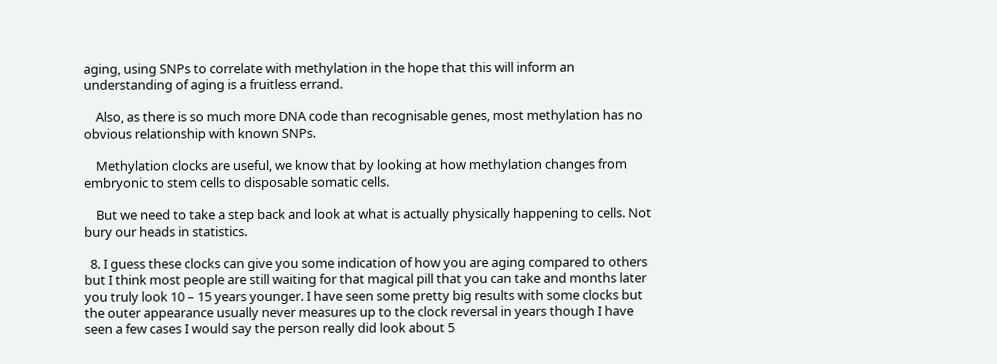aging, using SNPs to correlate with methylation in the hope that this will inform an understanding of aging is a fruitless errand.

    Also, as there is so much more DNA code than recognisable genes, most methylation has no obvious relationship with known SNPs.

    Methylation clocks are useful, we know that by looking at how methylation changes from embryonic to stem cells to disposable somatic cells.

    But we need to take a step back and look at what is actually physically happening to cells. Not bury our heads in statistics.

  8. I guess these clocks can give you some indication of how you are aging compared to others but I think most people are still waiting for that magical pill that you can take and months later you truly look 10 – 15 years younger. I have seen some pretty big results with some clocks but the outer appearance usually never measures up to the clock reversal in years though I have seen a few cases I would say the person really did look about 5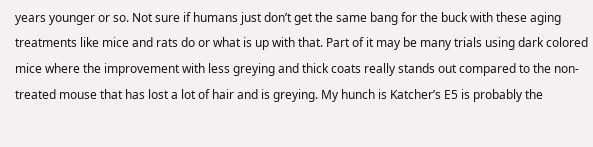years younger or so. Not sure if humans just don’t get the same bang for the buck with these aging treatments like mice and rats do or what is up with that. Part of it may be many trials using dark colored mice where the improvement with less greying and thick coats really stands out compared to the non-treated mouse that has lost a lot of hair and is greying. My hunch is Katcher’s E5 is probably the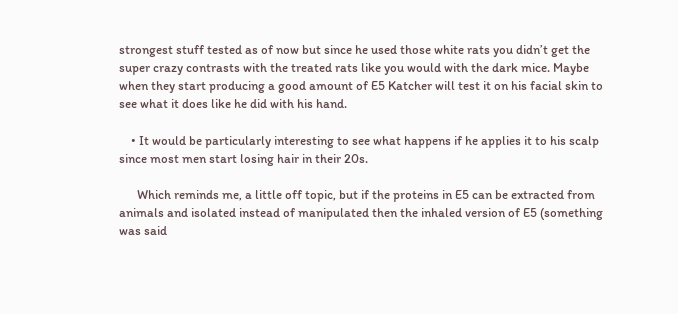strongest stuff tested as of now but since he used those white rats you didn’t get the super crazy contrasts with the treated rats like you would with the dark mice. Maybe when they start producing a good amount of E5 Katcher will test it on his facial skin to see what it does like he did with his hand.

    • It would be particularly interesting to see what happens if he applies it to his scalp since most men start losing hair in their 20s.

      Which reminds me, a little off topic, but if the proteins in E5 can be extracted from animals and isolated instead of manipulated then the inhaled version of E5 (something was said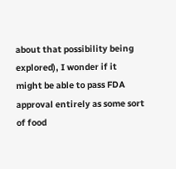about that possibility being explored), I wonder if it might be able to pass FDA approval entirely as some sort of food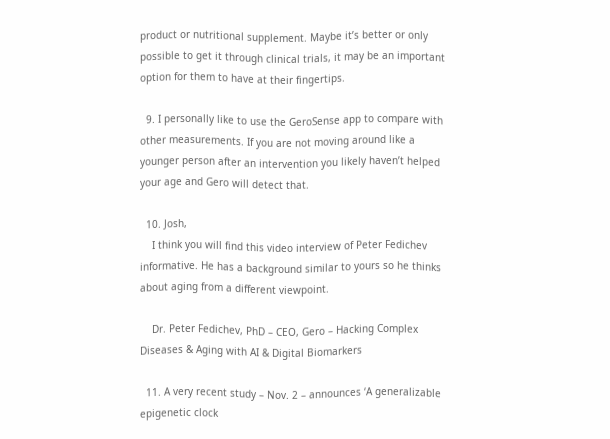product or nutritional supplement. Maybe it’s better or only possible to get it through clinical trials, it may be an important option for them to have at their fingertips.

  9. I personally like to use the GeroSense app to compare with other measurements. If you are not moving around like a younger person after an intervention you likely haven’t helped your age and Gero will detect that.

  10. Josh,
    I think you will find this video interview of Peter Fedichev informative. He has a background similar to yours so he thinks about aging from a different viewpoint.

    Dr. Peter Fedichev, PhD – CEO, Gero – Hacking Complex Diseases & Aging with AI & Digital Biomarkers

  11. A very recent study – Nov. 2 – announces ‘A generalizable epigenetic clock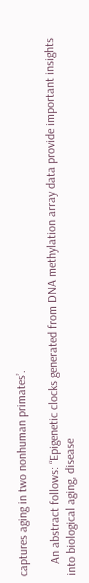captures aging in two nonhuman primates’.

    An abstract follows: “Epigenetic clocks generated from DNA methylation array data provide important insights into biological aging, disease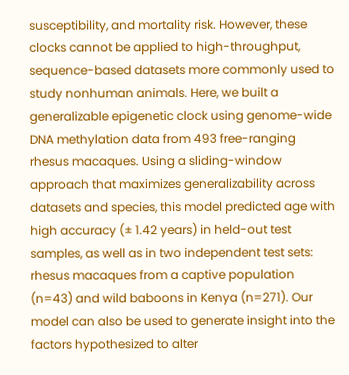susceptibility, and mortality risk. However, these clocks cannot be applied to high-throughput, sequence-based datasets more commonly used to study nonhuman animals. Here, we built a generalizable epigenetic clock using genome-wide DNA methylation data from 493 free-ranging rhesus macaques. Using a sliding-window approach that maximizes generalizability across datasets and species, this model predicted age with high accuracy (± 1.42 years) in held-out test samples, as well as in two independent test sets: rhesus macaques from a captive population (n=43) and wild baboons in Kenya (n=271). Our model can also be used to generate insight into the factors hypothesized to alter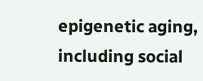epigenetic aging, including social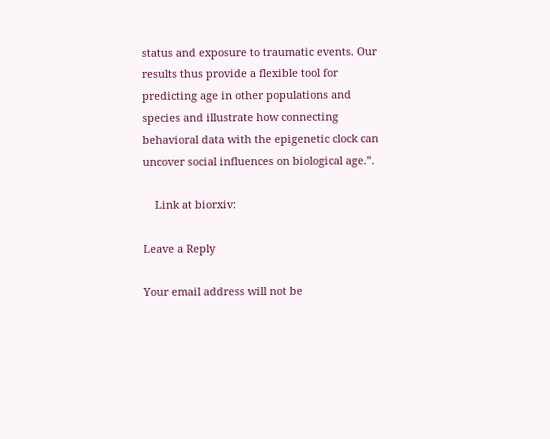status and exposure to traumatic events. Our results thus provide a flexible tool for predicting age in other populations and species and illustrate how connecting behavioral data with the epigenetic clock can uncover social influences on biological age.”.

    Link at biorxiv:

Leave a Reply

Your email address will not be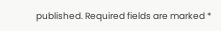published. Required fields are marked *